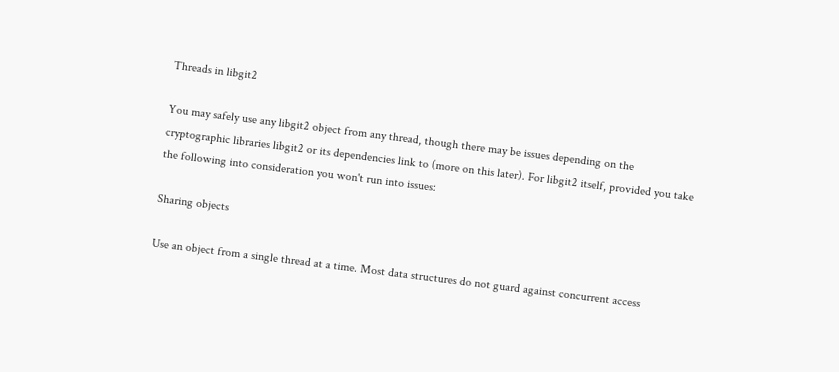Threads in libgit2

You may safely use any libgit2 object from any thread, though there may be issues depending on the cryptographic libraries libgit2 or its dependencies link to (more on this later). For libgit2 itself, provided you take the following into consideration you won't run into issues:

Sharing objects

Use an object from a single thread at a time. Most data structures do not guard against concurrent access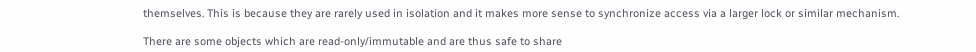themselves. This is because they are rarely used in isolation and it makes more sense to synchronize access via a larger lock or similar mechanism.

There are some objects which are read-only/immutable and are thus safe to share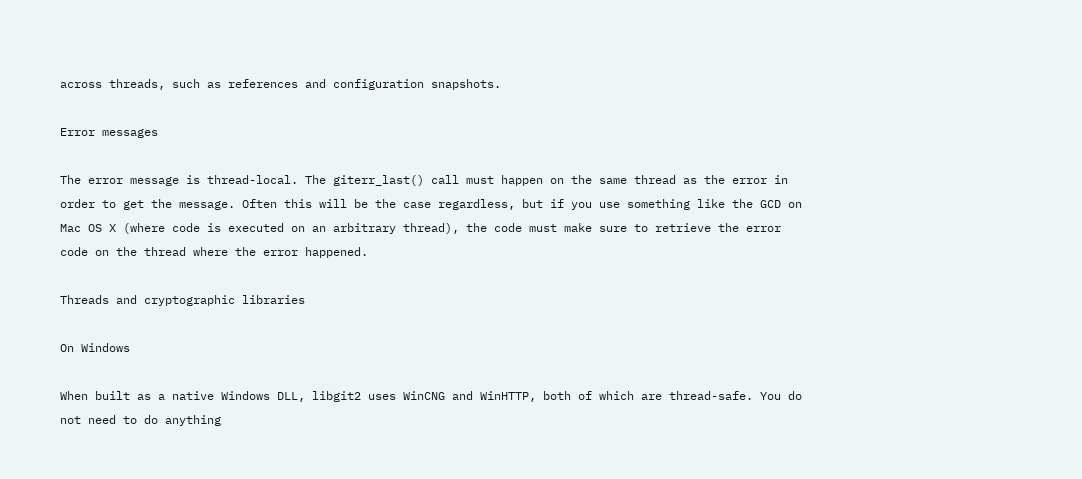across threads, such as references and configuration snapshots.

Error messages

The error message is thread-local. The giterr_last() call must happen on the same thread as the error in order to get the message. Often this will be the case regardless, but if you use something like the GCD on Mac OS X (where code is executed on an arbitrary thread), the code must make sure to retrieve the error code on the thread where the error happened.

Threads and cryptographic libraries

On Windows

When built as a native Windows DLL, libgit2 uses WinCNG and WinHTTP, both of which are thread-safe. You do not need to do anything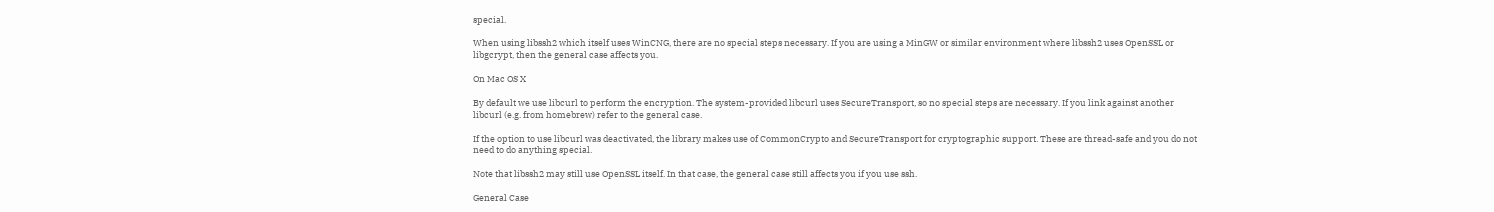special.

When using libssh2 which itself uses WinCNG, there are no special steps necessary. If you are using a MinGW or similar environment where libssh2 uses OpenSSL or libgcrypt, then the general case affects you.

On Mac OS X

By default we use libcurl to perform the encryption. The system-provided libcurl uses SecureTransport, so no special steps are necessary. If you link against another libcurl (e.g. from homebrew) refer to the general case.

If the option to use libcurl was deactivated, the library makes use of CommonCrypto and SecureTransport for cryptographic support. These are thread-safe and you do not need to do anything special.

Note that libssh2 may still use OpenSSL itself. In that case, the general case still affects you if you use ssh.

General Case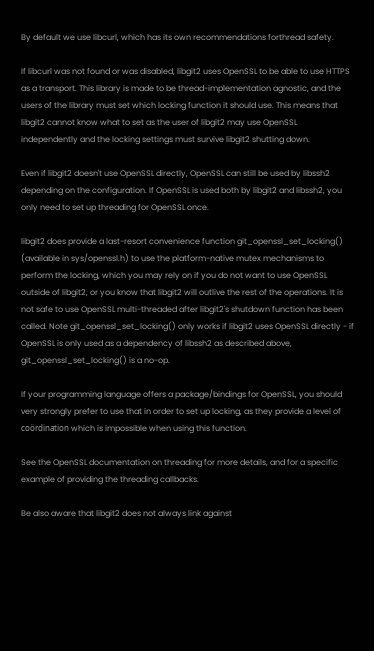By default we use libcurl, which has its own recommendations forthread safety.

If libcurl was not found or was disabled, libgit2 uses OpenSSL to be able to use HTTPS as a transport. This library is made to be thread-implementation agnostic, and the users of the library must set which locking function it should use. This means that libgit2 cannot know what to set as the user of libgit2 may use OpenSSL independently and the locking settings must survive libgit2 shutting down.

Even if libgit2 doesn't use OpenSSL directly, OpenSSL can still be used by libssh2 depending on the configuration. If OpenSSL is used both by libgit2 and libssh2, you only need to set up threading for OpenSSL once.

libgit2 does provide a last-resort convenience function git_openssl_set_locking() (available in sys/openssl.h) to use the platform-native mutex mechanisms to perform the locking, which you may rely on if you do not want to use OpenSSL outside of libgit2, or you know that libgit2 will outlive the rest of the operations. It is not safe to use OpenSSL multi-threaded after libgit2's shutdown function has been called. Note git_openssl_set_locking() only works if libgit2 uses OpenSSL directly - if OpenSSL is only used as a dependency of libssh2 as described above, git_openssl_set_locking() is a no-op.

If your programming language offers a package/bindings for OpenSSL, you should very strongly prefer to use that in order to set up locking, as they provide a level of coördination which is impossible when using this function.

See the OpenSSL documentation on threading for more details, and for a specific example of providing the threading callbacks.

Be also aware that libgit2 does not always link against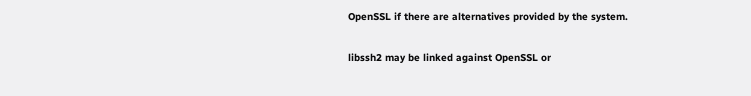OpenSSL if there are alternatives provided by the system.

libssh2 may be linked against OpenSSL or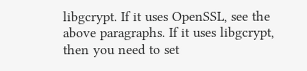libgcrypt. If it uses OpenSSL, see the above paragraphs. If it uses libgcrypt, then you need to set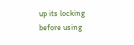up its locking before using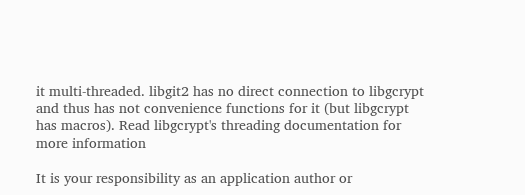it multi-threaded. libgit2 has no direct connection to libgcrypt and thus has not convenience functions for it (but libgcrypt has macros). Read libgcrypt's threading documentation for more information

It is your responsibility as an application author or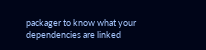packager to know what your dependencies are linked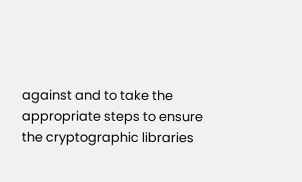against and to take the appropriate steps to ensure the cryptographic libraries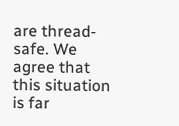are thread-safe. We agree that this situation is far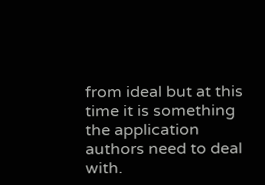from ideal but at this time it is something the application authors need to deal with.